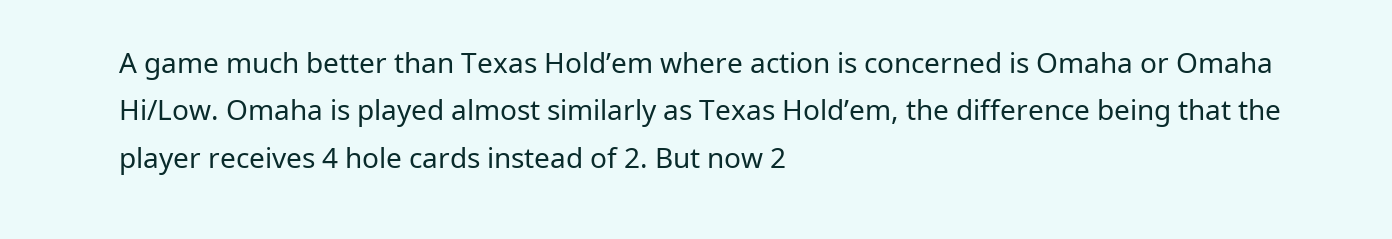A game much better than Texas Hold’em where action is concerned is Omaha or Omaha Hi/Low. Omaha is played almost similarly as Texas Hold’em, the difference being that the player receives 4 hole cards instead of 2. But now 2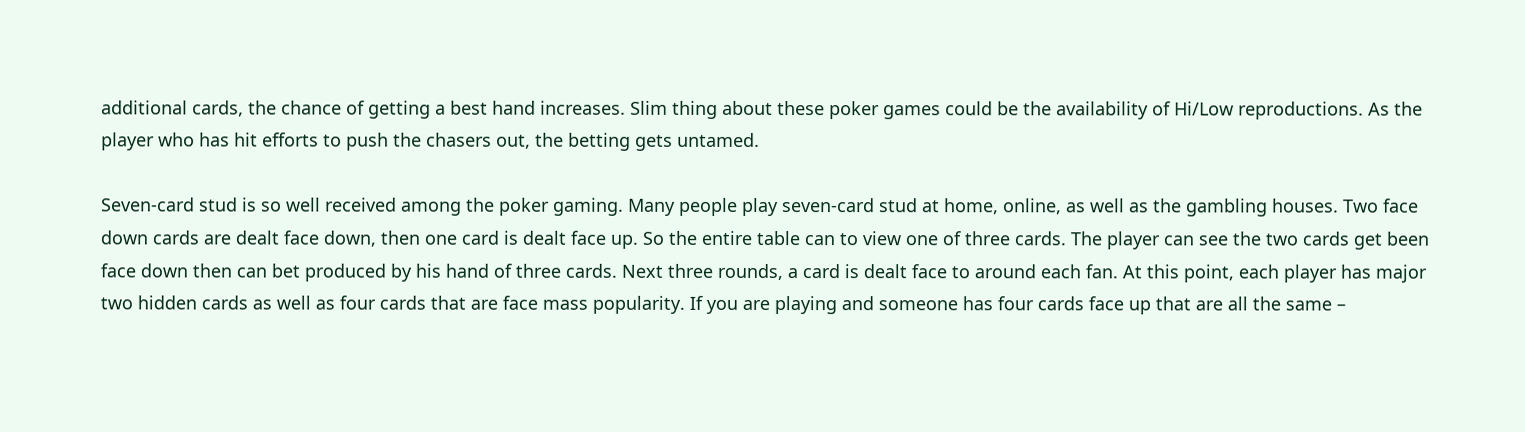additional cards, the chance of getting a best hand increases. Slim thing about these poker games could be the availability of Hi/Low reproductions. As the player who has hit efforts to push the chasers out, the betting gets untamed.

Seven-card stud is so well received among the poker gaming. Many people play seven-card stud at home, online, as well as the gambling houses. Two face down cards are dealt face down, then one card is dealt face up. So the entire table can to view one of three cards. The player can see the two cards get been face down then can bet produced by his hand of three cards. Next three rounds, a card is dealt face to around each fan. At this point, each player has major two hidden cards as well as four cards that are face mass popularity. If you are playing and someone has four cards face up that are all the same –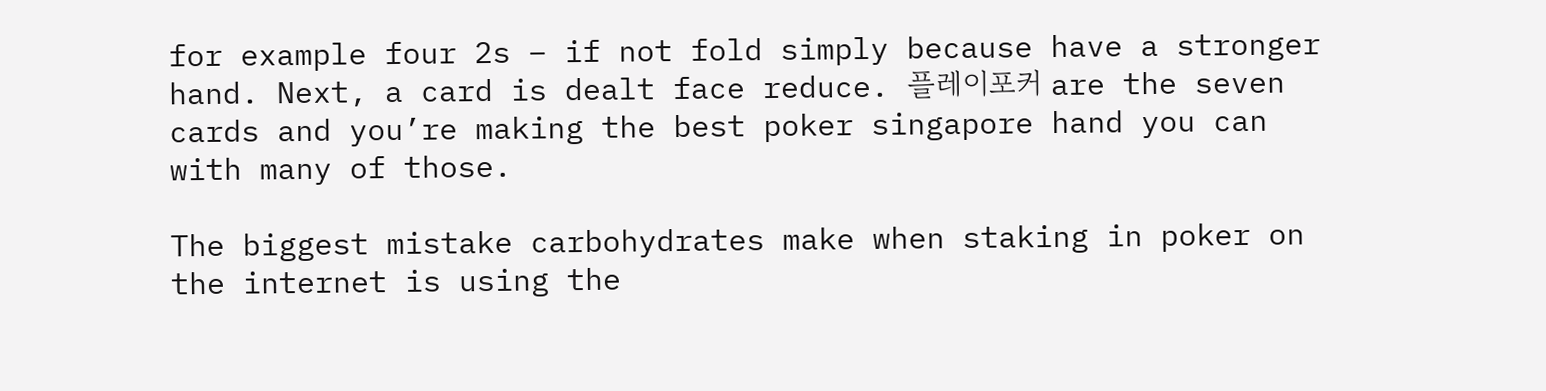for example four 2s – if not fold simply because have a stronger hand. Next, a card is dealt face reduce. 플레이포커 are the seven cards and you’re making the best poker singapore hand you can with many of those.

The biggest mistake carbohydrates make when staking in poker on the internet is using the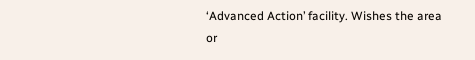‘Advanced Action’ facility. Wishes the area or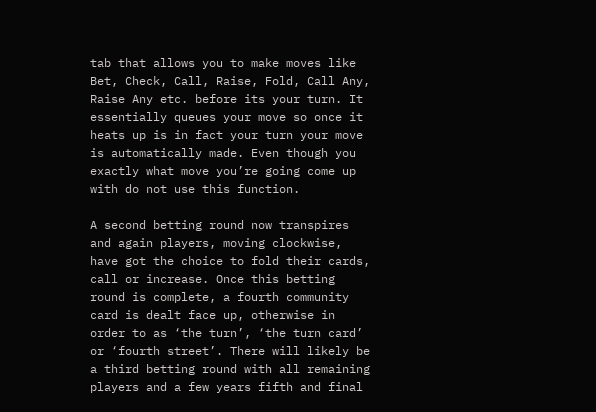tab that allows you to make moves like Bet, Check, Call, Raise, Fold, Call Any, Raise Any etc. before its your turn. It essentially queues your move so once it heats up is in fact your turn your move is automatically made. Even though you exactly what move you’re going come up with do not use this function.

A second betting round now transpires and again players, moving clockwise, have got the choice to fold their cards, call or increase. Once this betting round is complete, a fourth community card is dealt face up, otherwise in order to as ‘the turn’, ‘the turn card’ or ‘fourth street’. There will likely be a third betting round with all remaining players and a few years fifth and final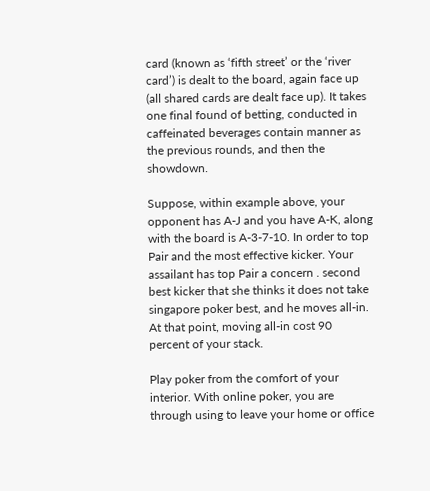card (known as ‘fifth street’ or the ‘river card’) is dealt to the board, again face up (all shared cards are dealt face up). It takes one final found of betting, conducted in caffeinated beverages contain manner as the previous rounds, and then the showdown.

Suppose, within example above, your opponent has A-J and you have A-K, along with the board is A-3-7-10. In order to top Pair and the most effective kicker. Your assailant has top Pair a concern . second best kicker that she thinks it does not take singapore poker best, and he moves all-in. At that point, moving all-in cost 90 percent of your stack.

Play poker from the comfort of your interior. With online poker, you are through using to leave your home or office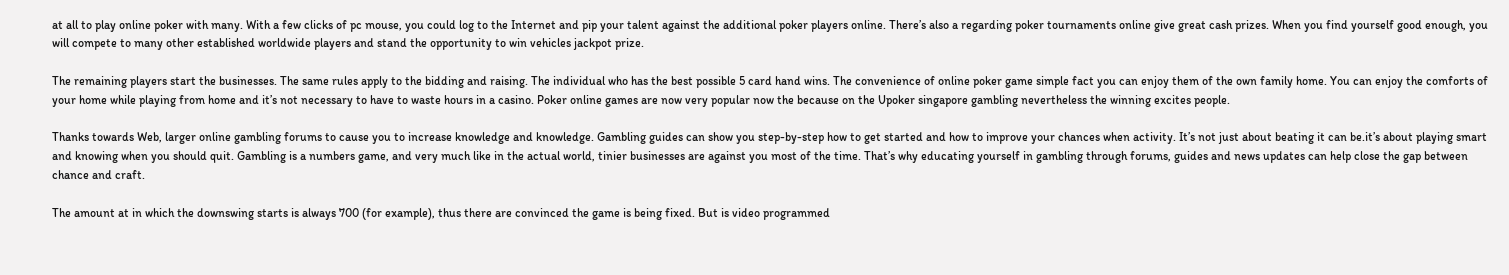at all to play online poker with many. With a few clicks of pc mouse, you could log to the Internet and pip your talent against the additional poker players online. There’s also a regarding poker tournaments online give great cash prizes. When you find yourself good enough, you will compete to many other established worldwide players and stand the opportunity to win vehicles jackpot prize.

The remaining players start the businesses. The same rules apply to the bidding and raising. The individual who has the best possible 5 card hand wins. The convenience of online poker game simple fact you can enjoy them of the own family home. You can enjoy the comforts of your home while playing from home and it’s not necessary to have to waste hours in a casino. Poker online games are now very popular now the because on the Upoker singapore gambling nevertheless the winning excites people.

Thanks towards Web, larger online gambling forums to cause you to increase knowledge and knowledge. Gambling guides can show you step-by-step how to get started and how to improve your chances when activity. It’s not just about beating it can be.it’s about playing smart and knowing when you should quit. Gambling is a numbers game, and very much like in the actual world, tinier businesses are against you most of the time. That’s why educating yourself in gambling through forums, guides and news updates can help close the gap between chance and craft.

The amount at in which the downswing starts is always 700 (for example), thus there are convinced the game is being fixed. But is video programmed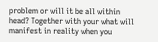problem or will it be all within head? Together with your what will manifest in reality when you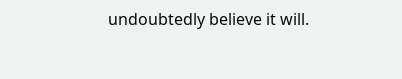undoubtedly believe it will.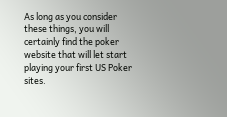As long as you consider these things, you will certainly find the poker website that will let start playing your first US Poker sites.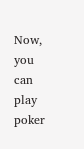Now, you can play poker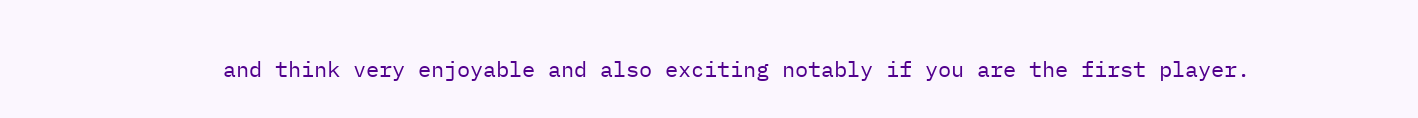and think very enjoyable and also exciting notably if you are the first player.